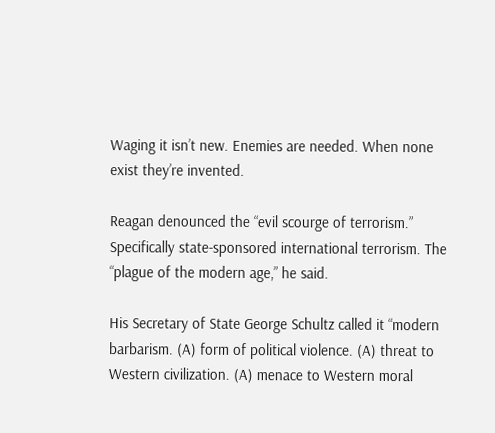Waging it isn’t new. Enemies are needed. When none exist they’re invented.

Reagan denounced the “evil scourge of terrorism.” Specifically state-sponsored international terrorism. The “plague of the modern age,” he said.

His Secretary of State George Schultz called it “modern barbarism. (A) form of political violence. (A) threat to Western civilization. (A) menace to Western moral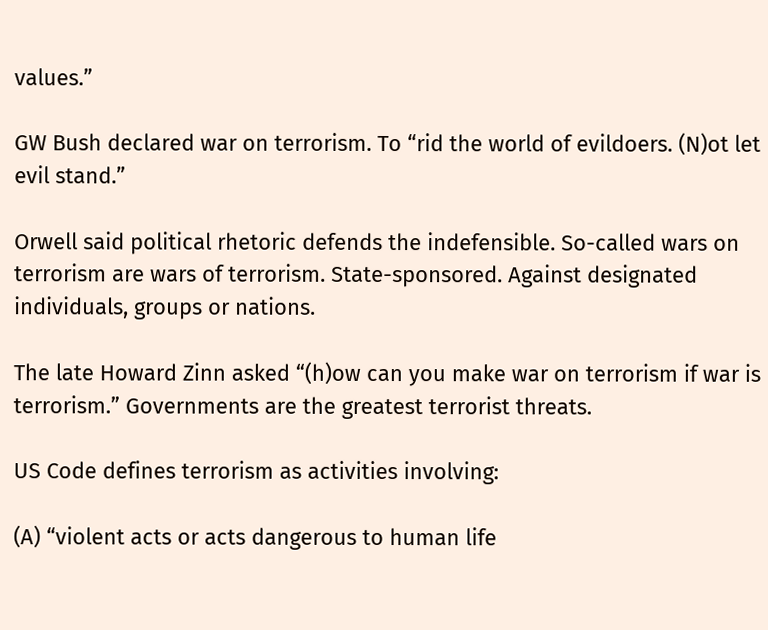values.”

GW Bush declared war on terrorism. To “rid the world of evildoers. (N)ot let evil stand.”

Orwell said political rhetoric defends the indefensible. So-called wars on terrorism are wars of terrorism. State-sponsored. Against designated individuals, groups or nations.

The late Howard Zinn asked “(h)ow can you make war on terrorism if war is terrorism.” Governments are the greatest terrorist threats.

US Code defines terrorism as activities involving:

(A) “violent acts or acts dangerous to human life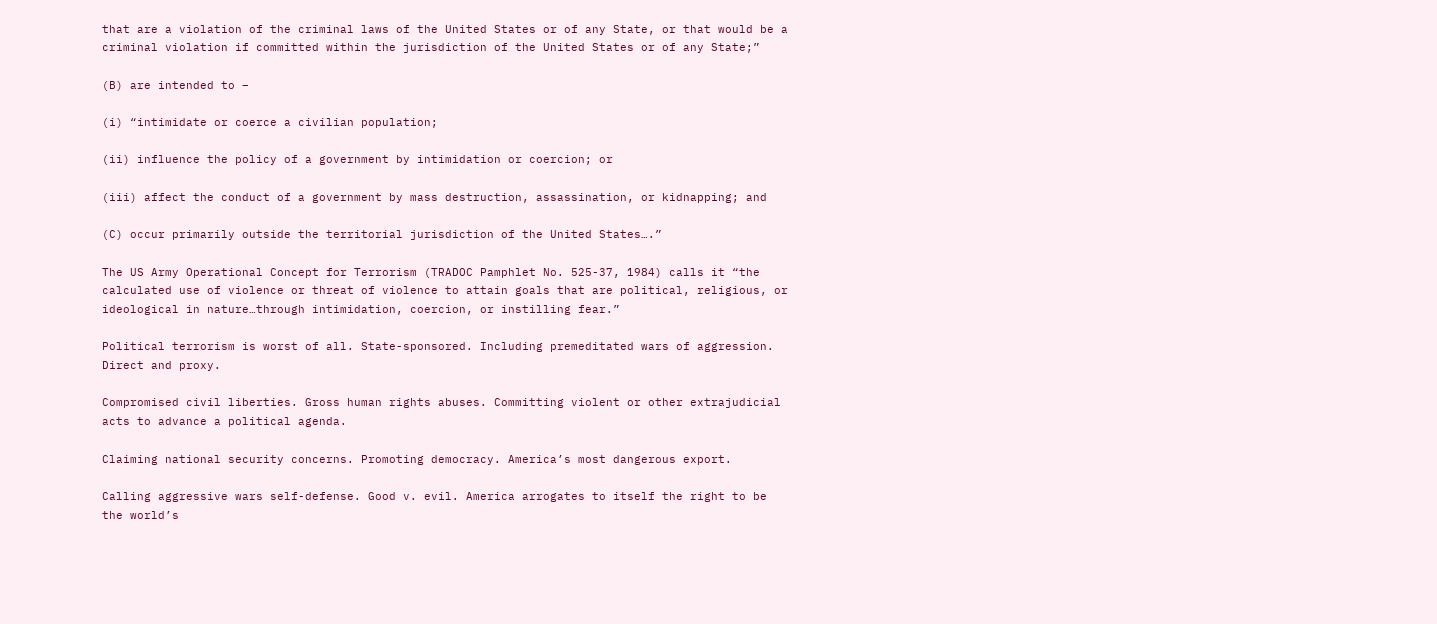that are a violation of the criminal laws of the United States or of any State, or that would be a criminal violation if committed within the jurisdiction of the United States or of any State;”

(B) are intended to –

(i) “intimidate or coerce a civilian population;

(ii) influence the policy of a government by intimidation or coercion; or

(iii) affect the conduct of a government by mass destruction, assassination, or kidnapping; and

(C) occur primarily outside the territorial jurisdiction of the United States….”

The US Army Operational Concept for Terrorism (TRADOC Pamphlet No. 525-37, 1984) calls it “the calculated use of violence or threat of violence to attain goals that are political, religious, or ideological in nature…through intimidation, coercion, or instilling fear.”

Political terrorism is worst of all. State-sponsored. Including premeditated wars of aggression. Direct and proxy.

Compromised civil liberties. Gross human rights abuses. Committing violent or other extrajudicial acts to advance a political agenda.

Claiming national security concerns. Promoting democracy. America’s most dangerous export.

Calling aggressive wars self-defense. Good v. evil. America arrogates to itself the right to be the world’s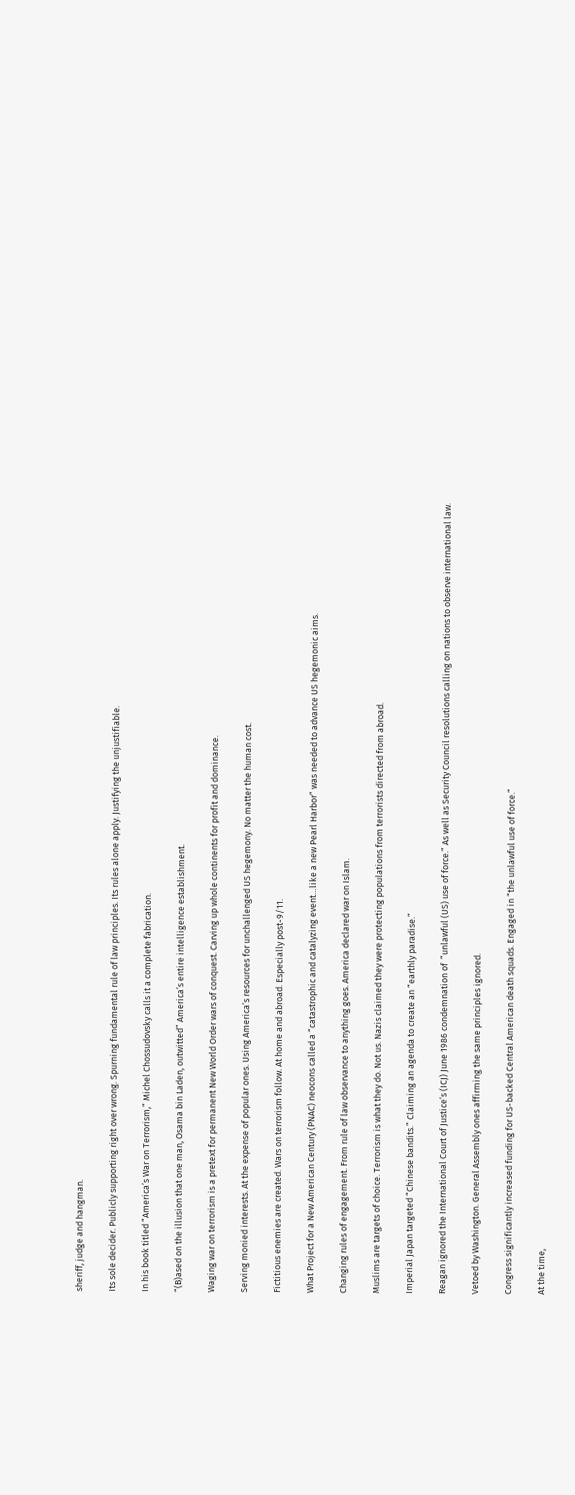sheriff, judge and hangman.

Its sole decider. Publicly supporting right over wrong. Spurning fundamental rule of law principles. Its rules alone apply. Justifying the unjustifiable.

In his book titled “America’s War on Terrorism,” Michel Chossudovsky calls it a complete fabrication.

“(B)ased on the illusion that one man, Osama bin Laden, outwitted” America’s entire intelligence establishment.

Waging war on terrorism is a pretext for permanent New World Order wars of conquest. Carving up whole continents for profit and dominance.

Serving monied interests. At the expense of popular ones. Using America’s resources for unchallenged US hegemony. No matter the human cost.

Fictitious enemies are created. Wars on terrorism follow. At home and abroad. Especially post-9/11.

What Project for a New American Century (PNAC) neocons called a “catastrophic and catalyzing event…like a new Pearl Harbor” was needed to advance US hegemonic aims.

Changing rules of engagement. From rule of law observance to anything goes. America declared war on Islam.

Muslims are targets of choice. Terrorism is what they do. Not us. Nazis claimed they were protecting populations from terrorists directed from abroad.

Imperial Japan targeted “Chinese bandits.” Claiming an agenda to create an “earthly paradise.”

Reagan ignored the International Court of Justice’s (ICJ) June 1986 condemnation of  ”unlawful (US) use of force.” As well as Security Council resolutions calling on nations to observe international law.

Vetoed by Washington. General Assembly ones affirming the same principles ignored.

Congress significantly increased funding for US-backed Central American death squads. Engaged in “the unlawful use of force.”

At the time,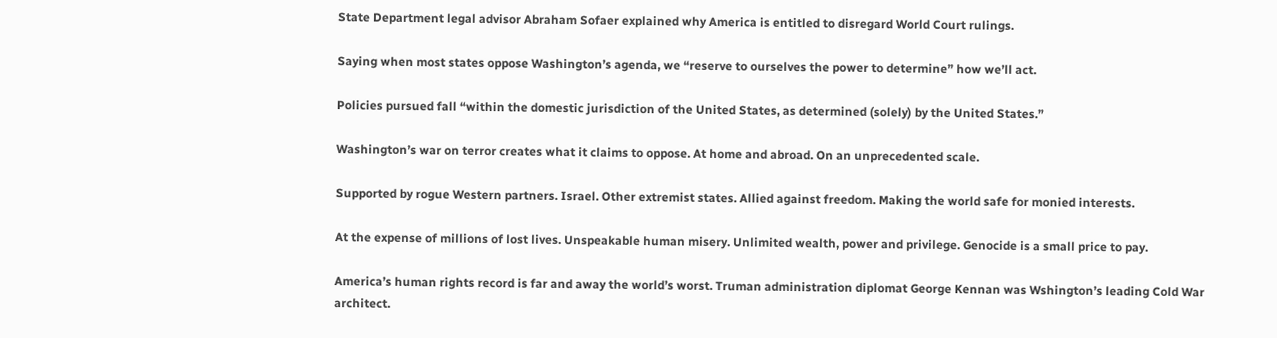State Department legal advisor Abraham Sofaer explained why America is entitled to disregard World Court rulings.

Saying when most states oppose Washington’s agenda, we “reserve to ourselves the power to determine” how we’ll act.

Policies pursued fall “within the domestic jurisdiction of the United States, as determined (solely) by the United States.”

Washington’s war on terror creates what it claims to oppose. At home and abroad. On an unprecedented scale.

Supported by rogue Western partners. Israel. Other extremist states. Allied against freedom. Making the world safe for monied interests.

At the expense of millions of lost lives. Unspeakable human misery. Unlimited wealth, power and privilege. Genocide is a small price to pay.

America’s human rights record is far and away the world’s worst. Truman administration diplomat George Kennan was Wshington’s leading Cold War architect.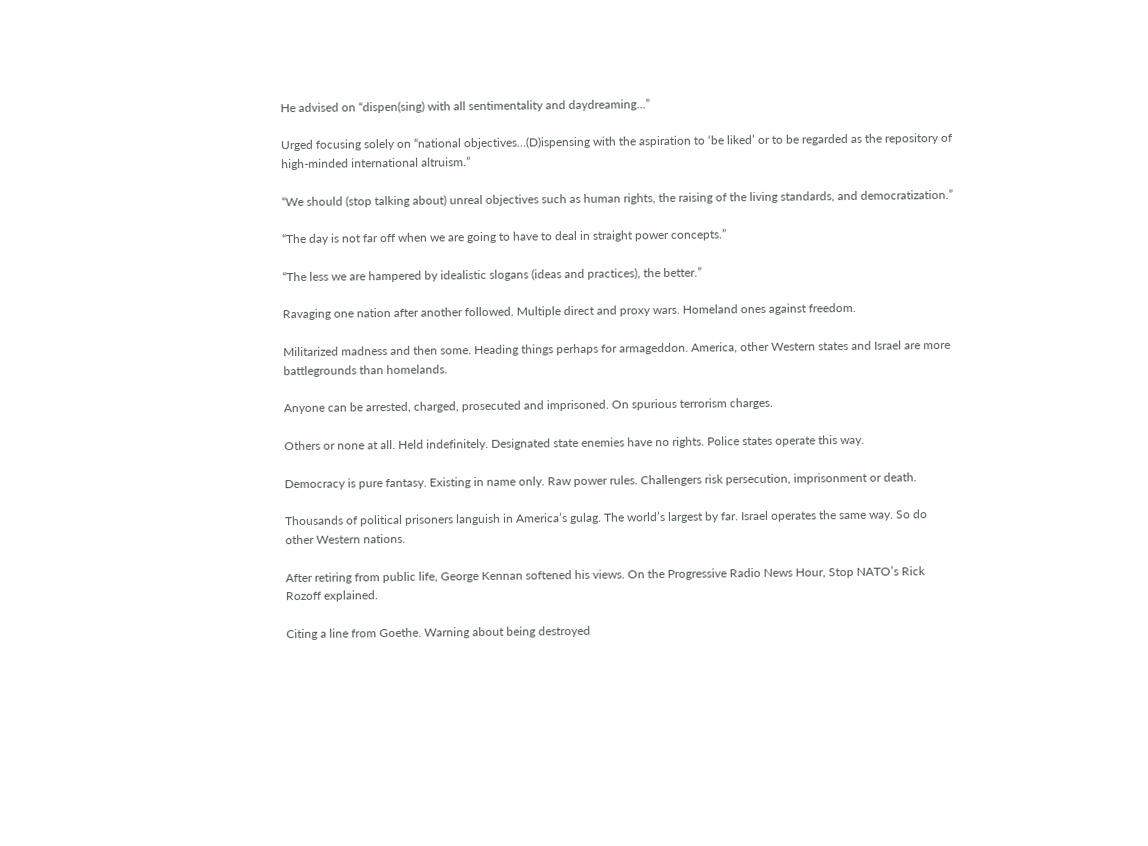He advised on “dispen(sing) with all sentimentality and daydreaming…”

Urged focusing solely on “national objectives…(D)ispensing with the aspiration to ‘be liked’ or to be regarded as the repository of high-minded international altruism.”

“We should (stop talking about) unreal objectives such as human rights, the raising of the living standards, and democratization.”

“The day is not far off when we are going to have to deal in straight power concepts.”

“The less we are hampered by idealistic slogans (ideas and practices), the better.”

Ravaging one nation after another followed. Multiple direct and proxy wars. Homeland ones against freedom.

Militarized madness and then some. Heading things perhaps for armageddon. America, other Western states and Israel are more battlegrounds than homelands.

Anyone can be arrested, charged, prosecuted and imprisoned. On spurious terrorism charges.

Others or none at all. Held indefinitely. Designated state enemies have no rights. Police states operate this way.

Democracy is pure fantasy. Existing in name only. Raw power rules. Challengers risk persecution, imprisonment or death.

Thousands of political prisoners languish in America’s gulag. The world’s largest by far. Israel operates the same way. So do other Western nations.

After retiring from public life, George Kennan softened his views. On the Progressive Radio News Hour, Stop NATO’s Rick Rozoff explained.

Citing a line from Goethe. Warning about being destroyed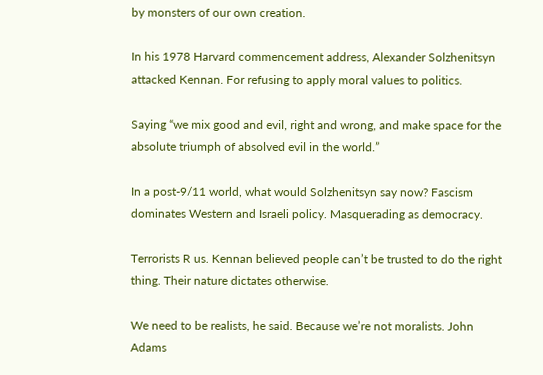by monsters of our own creation.

In his 1978 Harvard commencement address, Alexander Solzhenitsyn attacked Kennan. For refusing to apply moral values to politics.

Saying “we mix good and evil, right and wrong, and make space for the absolute triumph of absolved evil in the world.”

In a post-9/11 world, what would Solzhenitsyn say now? Fascism dominates Western and Israeli policy. Masquerading as democracy.

Terrorists R us. Kennan believed people can’t be trusted to do the right thing. Their nature dictates otherwise.

We need to be realists, he said. Because we’re not moralists. John Adams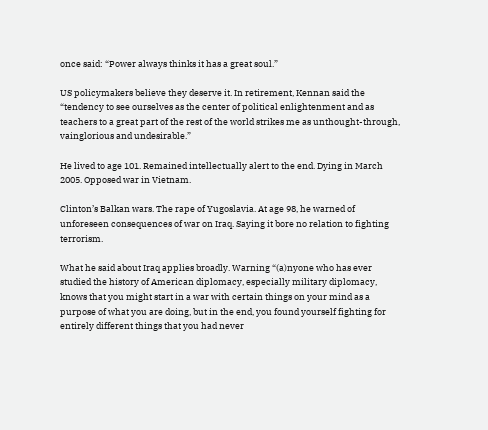once said: “Power always thinks it has a great soul.”

US policymakers believe they deserve it. In retirement, Kennan said the “tendency to see ourselves as the center of political enlightenment and as teachers to a great part of the rest of the world strikes me as unthought-through, vainglorious and undesirable.”

He lived to age 101. Remained intellectually alert to the end. Dying in March 2005. Opposed war in Vietnam.

Clinton’s Balkan wars. The rape of Yugoslavia. At age 98, he warned of unforeseen consequences of war on Iraq. Saying it bore no relation to fighting terrorism.

What he said about Iraq applies broadly. Warning “(a)nyone who has ever studied the history of American diplomacy, especially military diplomacy, knows that you might start in a war with certain things on your mind as a purpose of what you are doing, but in the end, you found yourself fighting for entirely different things that you had never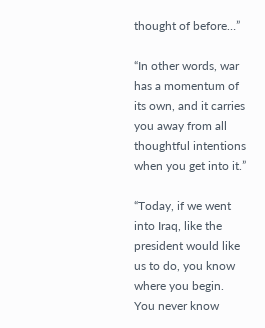thought of before…”

“In other words, war has a momentum of its own, and it carries you away from all thoughtful intentions when you get into it.”

“Today, if we went into Iraq, like the president would like us to do, you know where you begin. You never know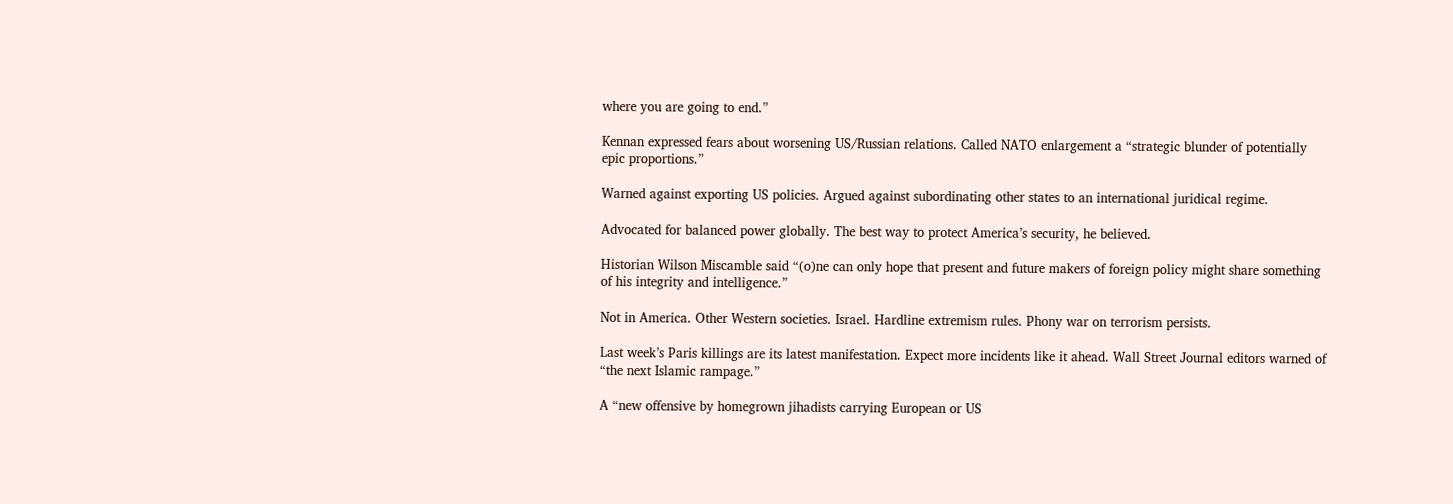where you are going to end.”

Kennan expressed fears about worsening US/Russian relations. Called NATO enlargement a “strategic blunder of potentially epic proportions.”

Warned against exporting US policies. Argued against subordinating other states to an international juridical regime.

Advocated for balanced power globally. The best way to protect America’s security, he believed.

Historian Wilson Miscamble said “(o)ne can only hope that present and future makers of foreign policy might share something of his integrity and intelligence.”

Not in America. Other Western societies. Israel. Hardline extremism rules. Phony war on terrorism persists.

Last week’s Paris killings are its latest manifestation. Expect more incidents like it ahead. Wall Street Journal editors warned of “the next Islamic rampage.”

A “new offensive by homegrown jihadists carrying European or US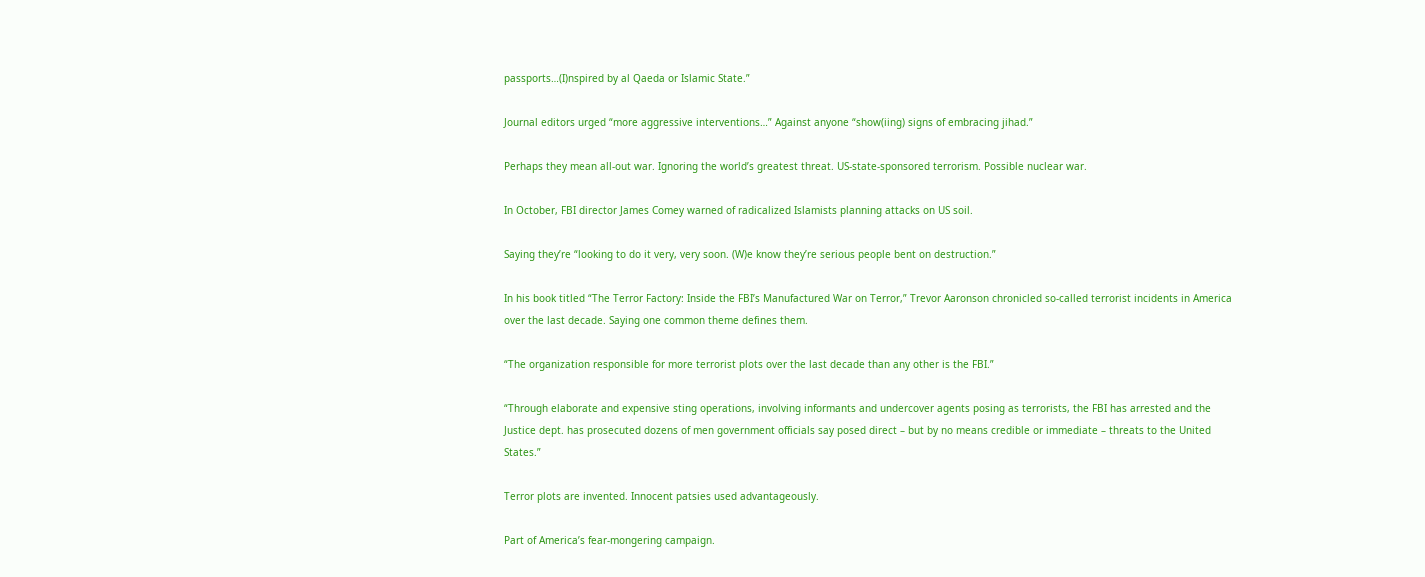passports…(I)nspired by al Qaeda or Islamic State.”

Journal editors urged “more aggressive interventions…” Against anyone “show(iing) signs of embracing jihad.”

Perhaps they mean all-out war. Ignoring the world’s greatest threat. US-state-sponsored terrorism. Possible nuclear war.

In October, FBI director James Comey warned of radicalized Islamists planning attacks on US soil.

Saying they’re “looking to do it very, very soon. (W)e know they’re serious people bent on destruction.”

In his book titled “The Terror Factory: Inside the FBI’s Manufactured War on Terror,” Trevor Aaronson chronicled so-called terrorist incidents in America over the last decade. Saying one common theme defines them.

“The organization responsible for more terrorist plots over the last decade than any other is the FBI.”

“Through elaborate and expensive sting operations, involving informants and undercover agents posing as terrorists, the FBI has arrested and the Justice dept. has prosecuted dozens of men government officials say posed direct – but by no means credible or immediate – threats to the United States.”

Terror plots are invented. Innocent patsies used advantageously.

Part of America’s fear-mongering campaign.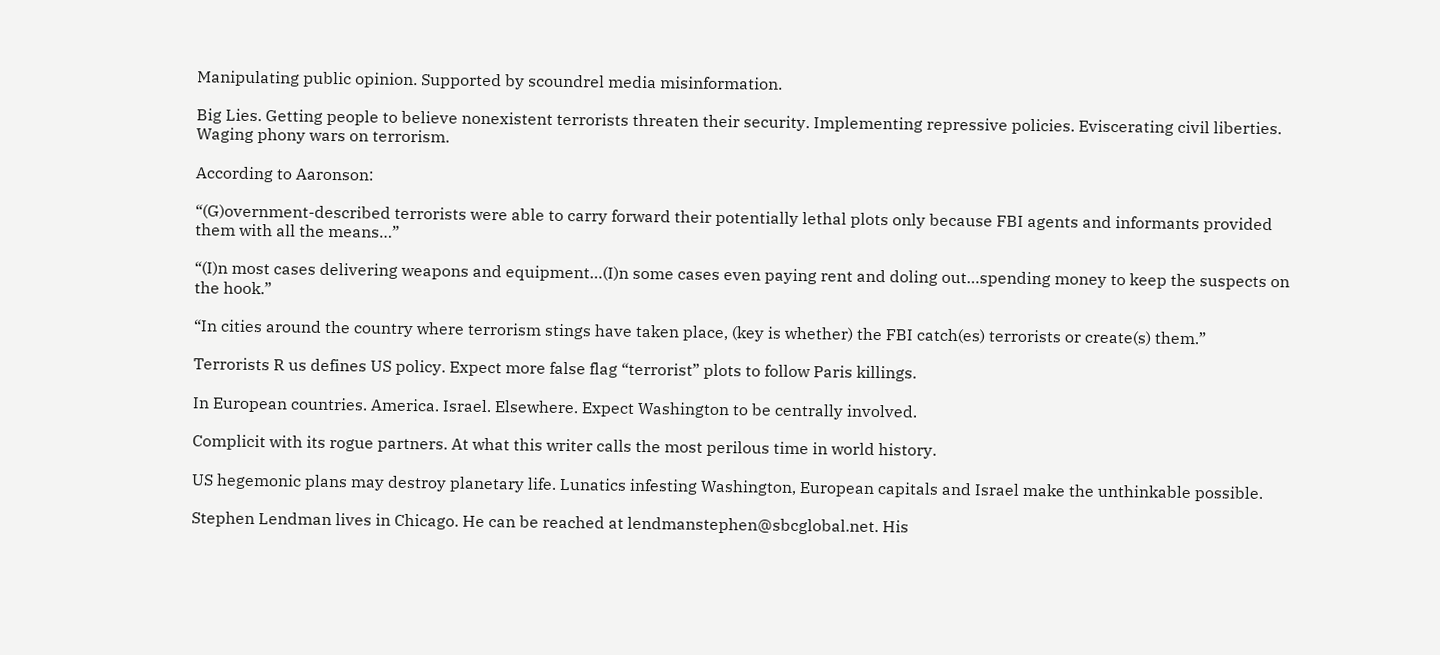Manipulating public opinion. Supported by scoundrel media misinformation.

Big Lies. Getting people to believe nonexistent terrorists threaten their security. Implementing repressive policies. Eviscerating civil liberties. Waging phony wars on terrorism.

According to Aaronson:

“(G)overnment-described terrorists were able to carry forward their potentially lethal plots only because FBI agents and informants provided them with all the means…”

“(I)n most cases delivering weapons and equipment…(I)n some cases even paying rent and doling out…spending money to keep the suspects on the hook.”

“In cities around the country where terrorism stings have taken place, (key is whether) the FBI catch(es) terrorists or create(s) them.”

Terrorists R us defines US policy. Expect more false flag “terrorist” plots to follow Paris killings.

In European countries. America. Israel. Elsewhere. Expect Washington to be centrally involved.

Complicit with its rogue partners. At what this writer calls the most perilous time in world history.

US hegemonic plans may destroy planetary life. Lunatics infesting Washington, European capitals and Israel make the unthinkable possible.

Stephen Lendman lives in Chicago. He can be reached at lendmanstephen@sbcglobal.net. His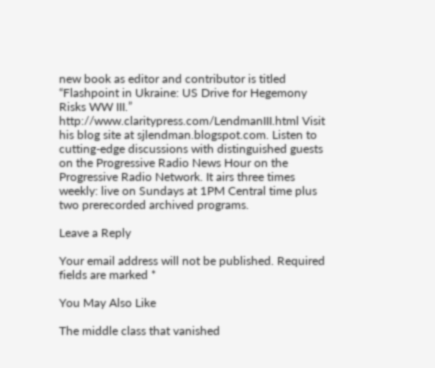new book as editor and contributor is titled “Flashpoint in Ukraine: US Drive for Hegemony Risks WW III.” http://www.claritypress.com/LendmanIII.html Visit his blog site at sjlendman.blogspot.com. Listen to cutting-edge discussions with distinguished guests on the Progressive Radio News Hour on the Progressive Radio Network. It airs three times weekly: live on Sundays at 1PM Central time plus two prerecorded archived programs.

Leave a Reply

Your email address will not be published. Required fields are marked *

You May Also Like

The middle class that vanished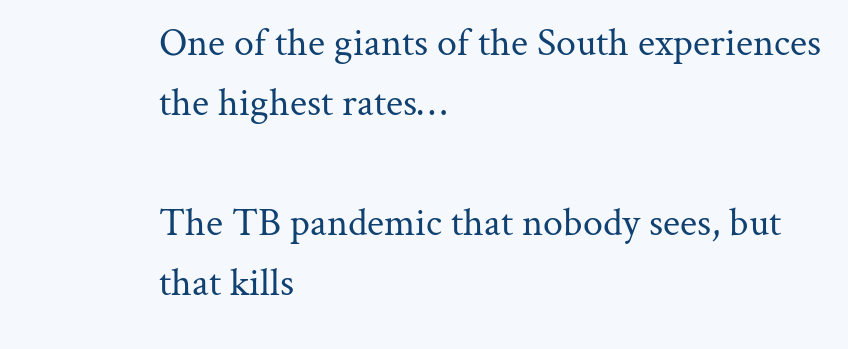One of the giants of the South experiences the highest rates…

The TB pandemic that nobody sees, but that kills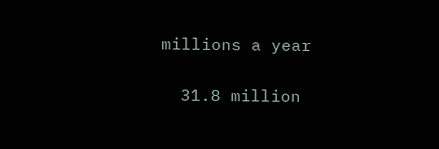millions a year

  31.8 million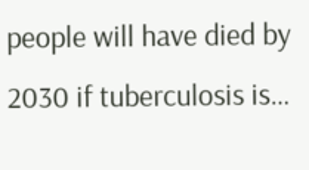people will have died by 2030 if tuberculosis is…